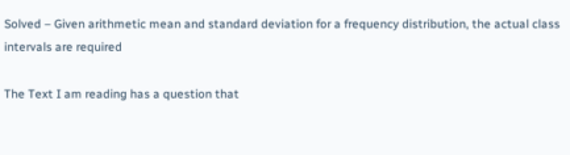Solved – Given arithmetic mean and standard deviation for a frequency distribution, the actual class intervals are required

The Text I am reading has a question that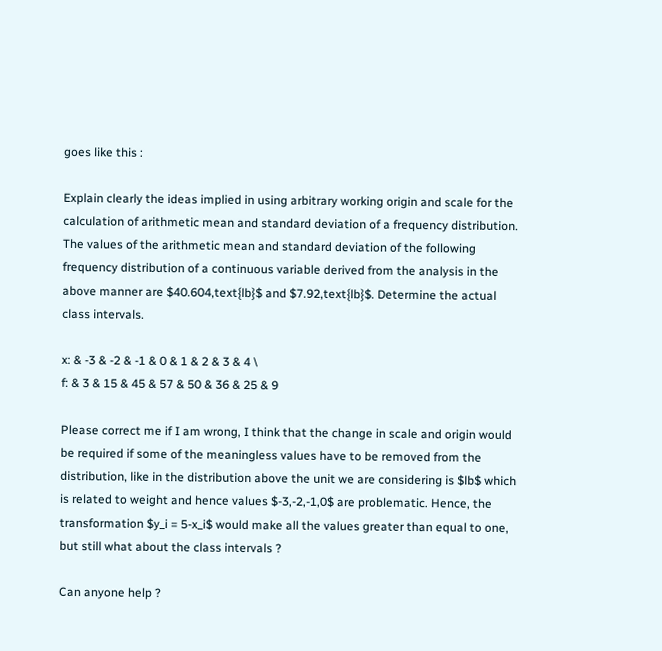goes like this :

Explain clearly the ideas implied in using arbitrary working origin and scale for the calculation of arithmetic mean and standard deviation of a frequency distribution. The values of the arithmetic mean and standard deviation of the following frequency distribution of a continuous variable derived from the analysis in the above manner are $40.604,text{lb}$ and $7.92,text{lb}$. Determine the actual class intervals.

x: & -3 & -2 & -1 & 0 & 1 & 2 & 3 & 4 \
f: & 3 & 15 & 45 & 57 & 50 & 36 & 25 & 9

Please correct me if I am wrong, I think that the change in scale and origin would be required if some of the meaningless values have to be removed from the distribution, like in the distribution above the unit we are considering is $lb$ which is related to weight and hence values $-3,-2,-1,0$ are problematic. Hence, the transformation $y_i = 5-x_i$ would make all the values greater than equal to one, but still what about the class intervals ?

Can anyone help ?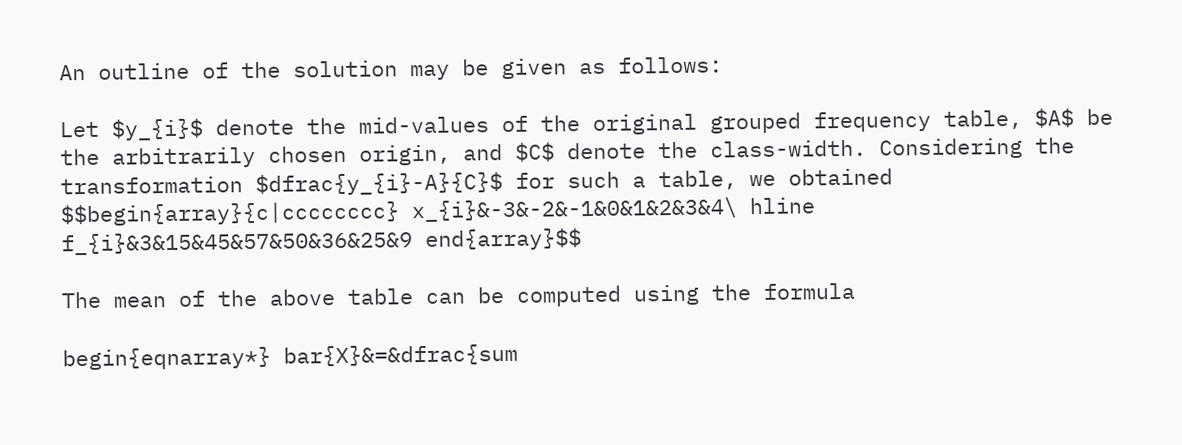An outline of the solution may be given as follows:

Let $y_{i}$ denote the mid-values of the original grouped frequency table, $A$ be the arbitrarily chosen origin, and $C$ denote the class-width. Considering the transformation $dfrac{y_{i}-A}{C}$ for such a table, we obtained $$begin{array}{c|cccccccc} x_{i}&-3&-2&-1&0&1&2&3&4\ hline f_{i}&3&15&45&57&50&36&25&9 end{array}$$

The mean of the above table can be computed using the formula

begin{eqnarray*} bar{X}&=&dfrac{sum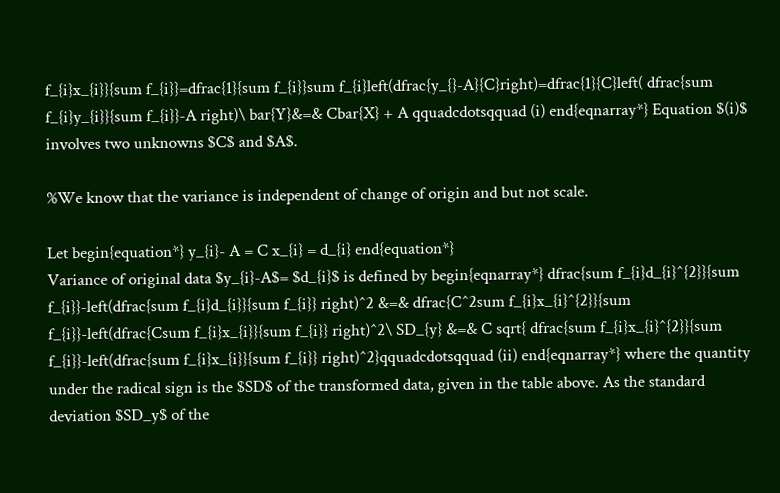f_{i}x_{i}}{sum f_{i}}=dfrac{1}{sum f_{i}}sum f_{i}left(dfrac{y_{}-A}{C}right)=dfrac{1}{C}left( dfrac{sum f_{i}y_{i}}{sum f_{i}}-A right)\ bar{Y}&=& Cbar{X} + A qquadcdotsqquad (i) end{eqnarray*} Equation $(i)$ involves two unknowns $C$ and $A$.

%We know that the variance is independent of change of origin and but not scale.

Let begin{equation*} y_{i}- A = C x_{i} = d_{i} end{equation*}
Variance of original data $y_{i}-A$= $d_{i}$ is defined by begin{eqnarray*} dfrac{sum f_{i}d_{i}^{2}}{sum f_{i}}-left(dfrac{sum f_{i}d_{i}}{sum f_{i}} right)^2 &=& dfrac{C^2sum f_{i}x_{i}^{2}}{sum f_{i}}-left(dfrac{Csum f_{i}x_{i}}{sum f_{i}} right)^2\ SD_{y} &=& C sqrt{ dfrac{sum f_{i}x_{i}^{2}}{sum f_{i}}-left(dfrac{sum f_{i}x_{i}}{sum f_{i}} right)^2}qquadcdotsqquad (ii) end{eqnarray*} where the quantity under the radical sign is the $SD$ of the transformed data, given in the table above. As the standard deviation $SD_y$ of the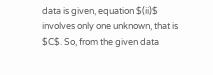data is given, equation $(ii)$ involves only one unknown, that is $C$. So, from the given data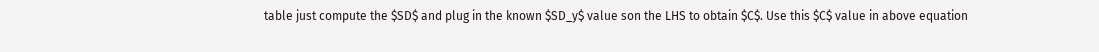table just compute the $SD$ and plug in the known $SD_y$ value son the LHS to obtain $C$. Use this $C$ value in above equation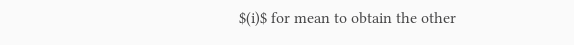$(i)$ for mean to obtain the other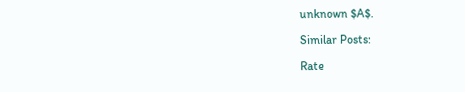unknown $A$.

Similar Posts:

Rate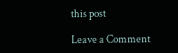this post

Leave a Comment